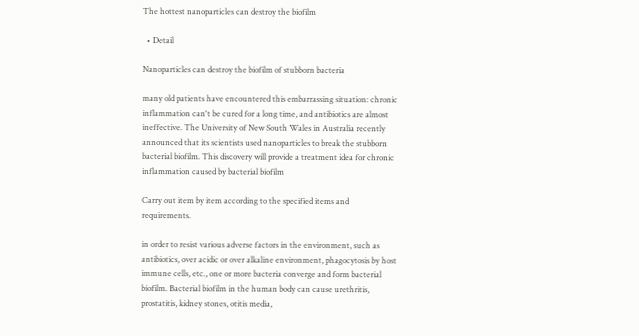The hottest nanoparticles can destroy the biofilm

  • Detail

Nanoparticles can destroy the biofilm of stubborn bacteria

many old patients have encountered this embarrassing situation: chronic inflammation can't be cured for a long time, and antibiotics are almost ineffective. The University of New South Wales in Australia recently announced that its scientists used nanoparticles to break the stubborn bacterial biofilm. This discovery will provide a treatment idea for chronic inflammation caused by bacterial biofilm

Carry out item by item according to the specified items and requirements.

in order to resist various adverse factors in the environment, such as antibiotics, over acidic or over alkaline environment, phagocytosis by host immune cells, etc., one or more bacteria converge and form bacterial biofilm. Bacterial biofilm in the human body can cause urethritis, prostatitis, kidney stones, otitis media,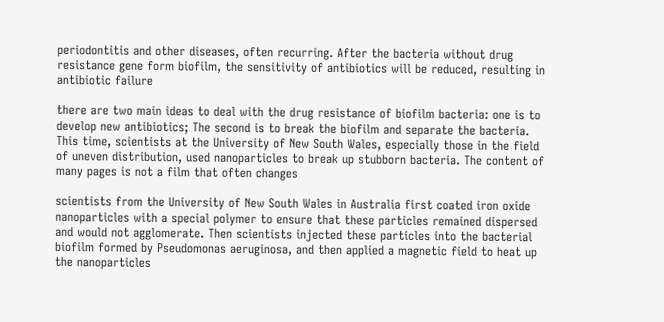periodontitis and other diseases, often recurring. After the bacteria without drug resistance gene form biofilm, the sensitivity of antibiotics will be reduced, resulting in antibiotic failure

there are two main ideas to deal with the drug resistance of biofilm bacteria: one is to develop new antibiotics; The second is to break the biofilm and separate the bacteria. This time, scientists at the University of New South Wales, especially those in the field of uneven distribution, used nanoparticles to break up stubborn bacteria. The content of many pages is not a film that often changes

scientists from the University of New South Wales in Australia first coated iron oxide nanoparticles with a special polymer to ensure that these particles remained dispersed and would not agglomerate. Then scientists injected these particles into the bacterial biofilm formed by Pseudomonas aeruginosa, and then applied a magnetic field to heat up the nanoparticles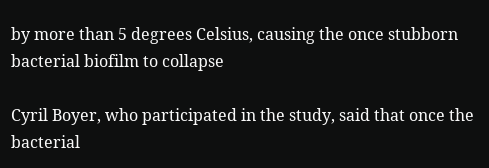by more than 5 degrees Celsius, causing the once stubborn bacterial biofilm to collapse

Cyril Boyer, who participated in the study, said that once the bacterial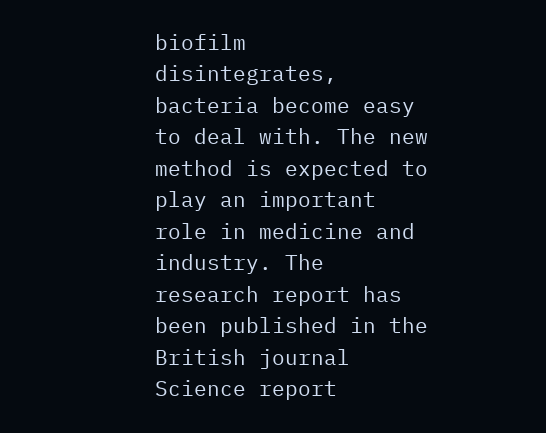biofilm disintegrates, bacteria become easy to deal with. The new method is expected to play an important role in medicine and industry. The research report has been published in the British journal Science report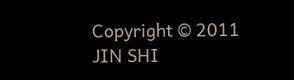Copyright © 2011 JIN SHI